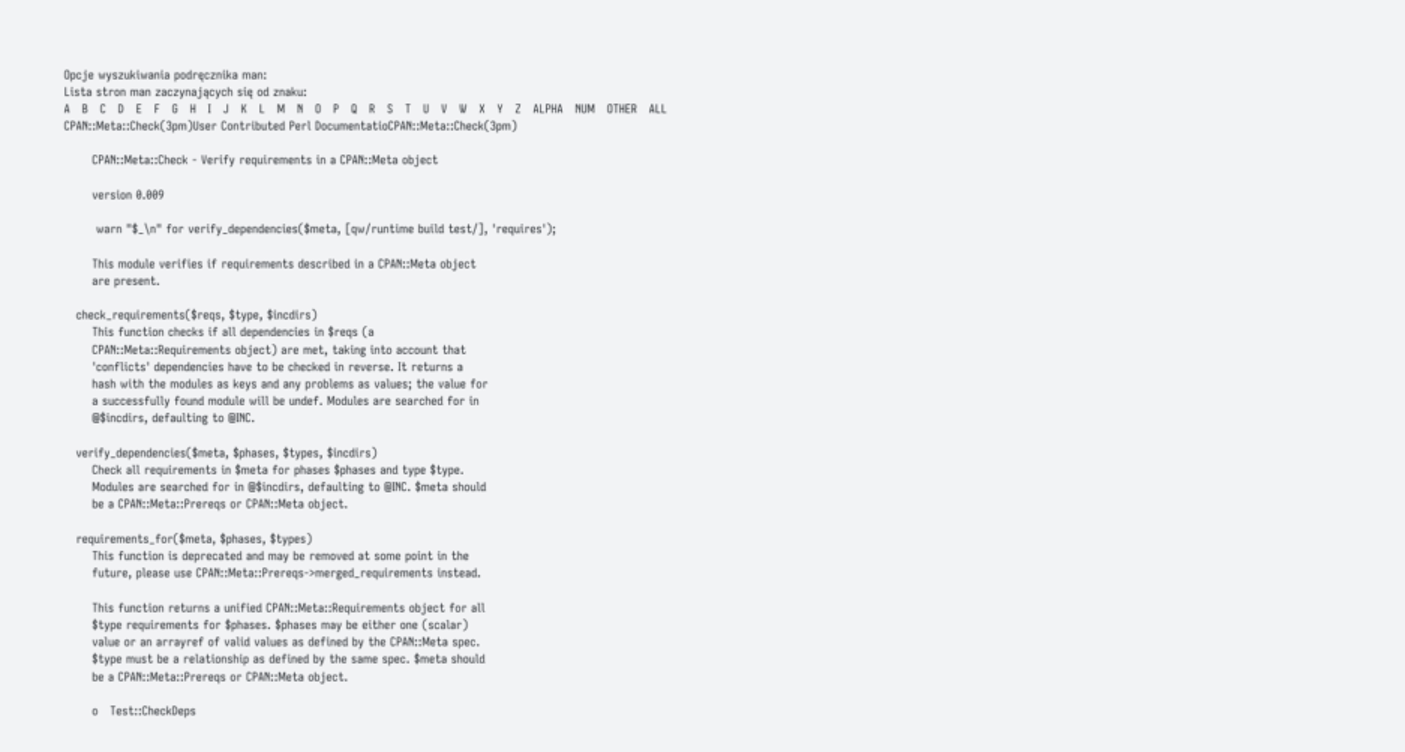Opcje wyszukiwania podręcznika man:
Lista stron man zaczynających się od znaku:
A   B   C   D   E   F   G   H   I   J   K   L   M   N   O   P   Q   R   S   T   U   V   W   X   Y   Z   ALPHA   NUM   OTHER   ALL
CPAN::Meta::Check(3pm)User Contributed Perl DocumentatioCPAN::Meta::Check(3pm)

       CPAN::Meta::Check - Verify requirements in a CPAN::Meta object

       version 0.009

        warn "$_\n" for verify_dependencies($meta, [qw/runtime build test/], 'requires');

       This module verifies if requirements described in a CPAN::Meta object
       are present.

   check_requirements($reqs, $type, $incdirs)
       This function checks if all dependencies in $reqs (a
       CPAN::Meta::Requirements object) are met, taking into account that
       'conflicts' dependencies have to be checked in reverse. It returns a
       hash with the modules as keys and any problems as values; the value for
       a successfully found module will be undef. Modules are searched for in
       @$incdirs, defaulting to @INC.

   verify_dependencies($meta, $phases, $types, $incdirs)
       Check all requirements in $meta for phases $phases and type $type.
       Modules are searched for in @$incdirs, defaulting to @INC. $meta should
       be a CPAN::Meta::Prereqs or CPAN::Meta object.

   requirements_for($meta, $phases, $types)
       This function is deprecated and may be removed at some point in the
       future, please use CPAN::Meta::Prereqs->merged_requirements instead.

       This function returns a unified CPAN::Meta::Requirements object for all
       $type requirements for $phases. $phases may be either one (scalar)
       value or an arrayref of valid values as defined by the CPAN::Meta spec.
       $type must be a relationship as defined by the same spec. $meta should
       be a CPAN::Meta::Prereqs or CPAN::Meta object.

       o   Test::CheckDeps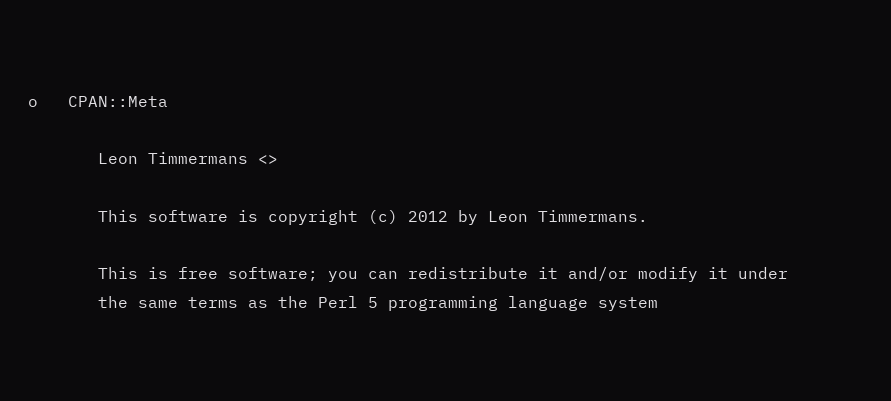o   CPAN::Meta

       Leon Timmermans <>

       This software is copyright (c) 2012 by Leon Timmermans.

       This is free software; you can redistribute it and/or modify it under
       the same terms as the Perl 5 programming language system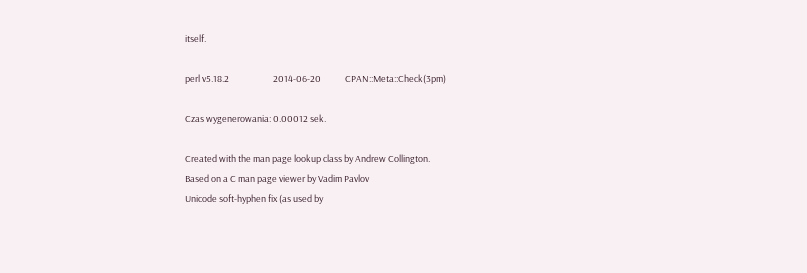itself.

perl v5.18.2                      2014-06-20            CPAN::Meta::Check(3pm)

Czas wygenerowania: 0.00012 sek.

Created with the man page lookup class by Andrew Collington.
Based on a C man page viewer by Vadim Pavlov
Unicode soft-hyphen fix (as used by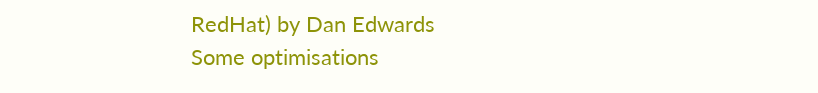RedHat) by Dan Edwards
Some optimisations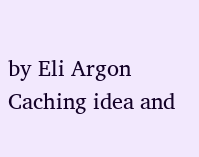by Eli Argon
Caching idea and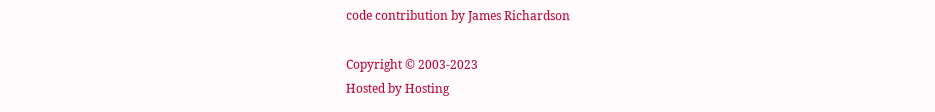code contribution by James Richardson

Copyright © 2003-2023
Hosted by Hosting